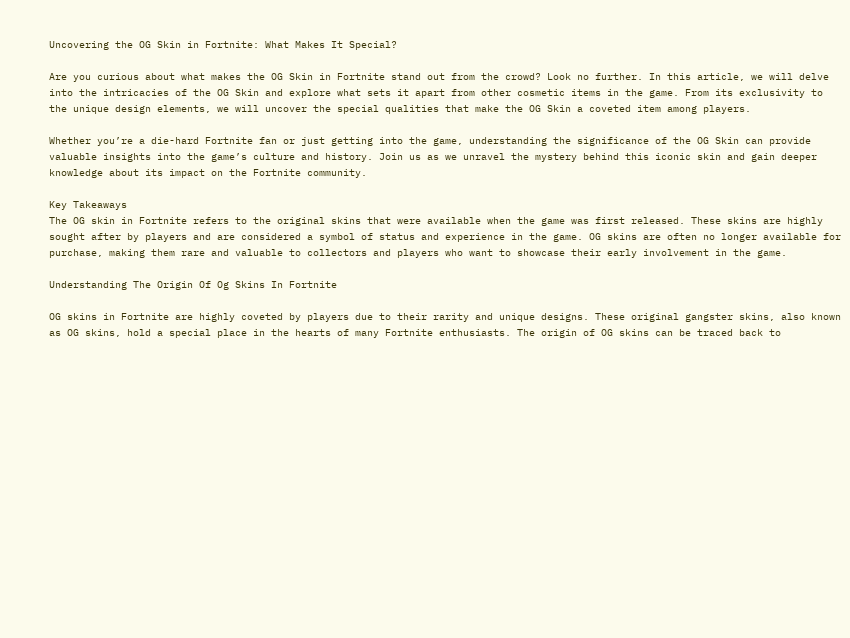Uncovering the OG Skin in Fortnite: What Makes It Special?

Are you curious about what makes the OG Skin in Fortnite stand out from the crowd? Look no further. In this article, we will delve into the intricacies of the OG Skin and explore what sets it apart from other cosmetic items in the game. From its exclusivity to the unique design elements, we will uncover the special qualities that make the OG Skin a coveted item among players.

Whether you’re a die-hard Fortnite fan or just getting into the game, understanding the significance of the OG Skin can provide valuable insights into the game’s culture and history. Join us as we unravel the mystery behind this iconic skin and gain deeper knowledge about its impact on the Fortnite community.

Key Takeaways
The OG skin in Fortnite refers to the original skins that were available when the game was first released. These skins are highly sought after by players and are considered a symbol of status and experience in the game. OG skins are often no longer available for purchase, making them rare and valuable to collectors and players who want to showcase their early involvement in the game.

Understanding The Origin Of Og Skins In Fortnite

OG skins in Fortnite are highly coveted by players due to their rarity and unique designs. These original gangster skins, also known as OG skins, hold a special place in the hearts of many Fortnite enthusiasts. The origin of OG skins can be traced back to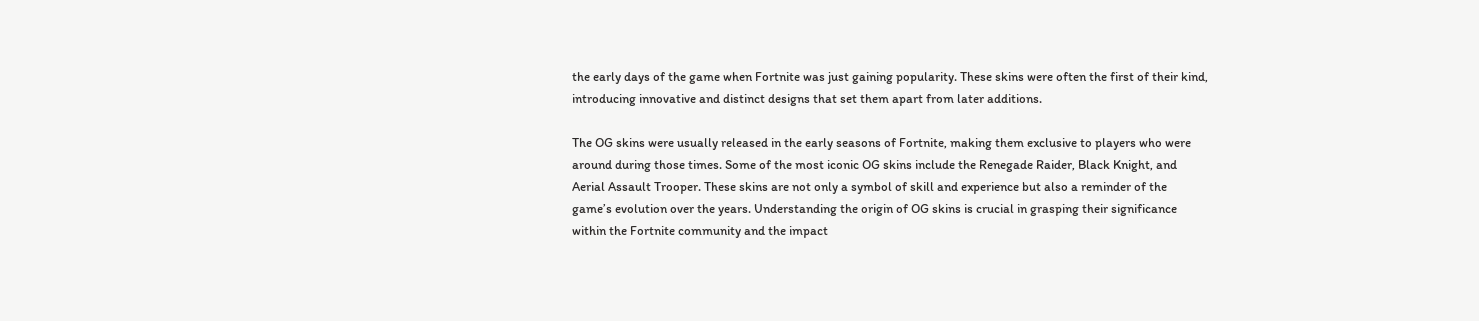the early days of the game when Fortnite was just gaining popularity. These skins were often the first of their kind, introducing innovative and distinct designs that set them apart from later additions.

The OG skins were usually released in the early seasons of Fortnite, making them exclusive to players who were around during those times. Some of the most iconic OG skins include the Renegade Raider, Black Knight, and Aerial Assault Trooper. These skins are not only a symbol of skill and experience but also a reminder of the game’s evolution over the years. Understanding the origin of OG skins is crucial in grasping their significance within the Fortnite community and the impact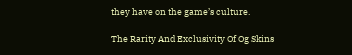they have on the game’s culture.

The Rarity And Exclusivity Of Og Skins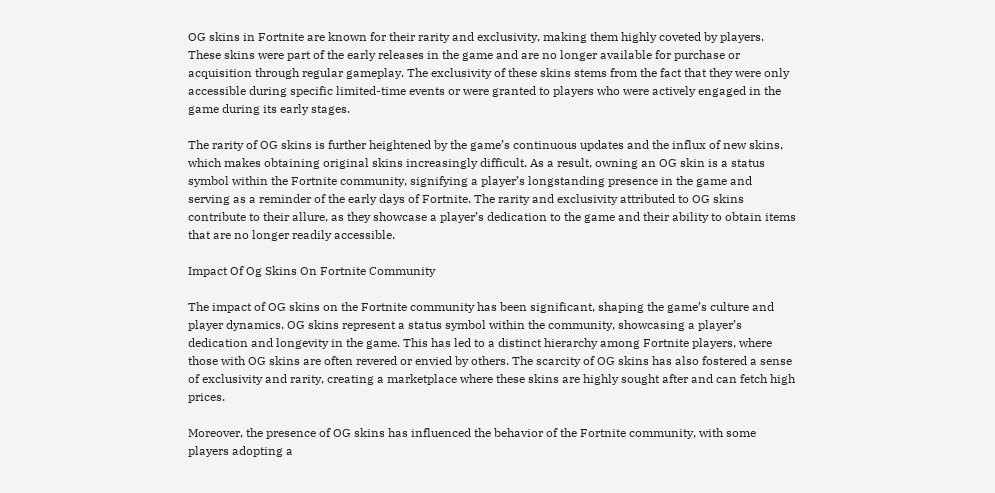OG skins in Fortnite are known for their rarity and exclusivity, making them highly coveted by players. These skins were part of the early releases in the game and are no longer available for purchase or acquisition through regular gameplay. The exclusivity of these skins stems from the fact that they were only accessible during specific limited-time events or were granted to players who were actively engaged in the game during its early stages.

The rarity of OG skins is further heightened by the game’s continuous updates and the influx of new skins, which makes obtaining original skins increasingly difficult. As a result, owning an OG skin is a status symbol within the Fortnite community, signifying a player’s longstanding presence in the game and serving as a reminder of the early days of Fortnite. The rarity and exclusivity attributed to OG skins contribute to their allure, as they showcase a player’s dedication to the game and their ability to obtain items that are no longer readily accessible.

Impact Of Og Skins On Fortnite Community

The impact of OG skins on the Fortnite community has been significant, shaping the game’s culture and player dynamics. OG skins represent a status symbol within the community, showcasing a player’s dedication and longevity in the game. This has led to a distinct hierarchy among Fortnite players, where those with OG skins are often revered or envied by others. The scarcity of OG skins has also fostered a sense of exclusivity and rarity, creating a marketplace where these skins are highly sought after and can fetch high prices.

Moreover, the presence of OG skins has influenced the behavior of the Fortnite community, with some players adopting a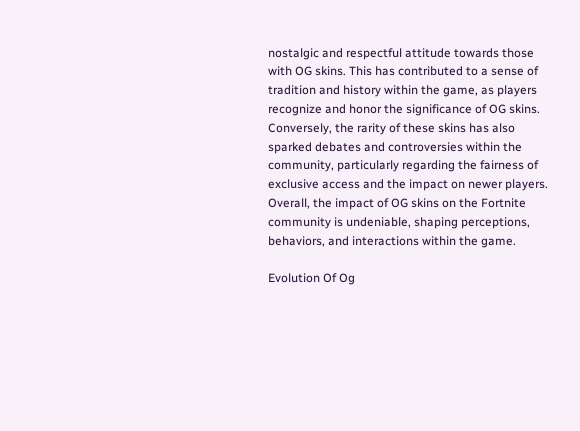nostalgic and respectful attitude towards those with OG skins. This has contributed to a sense of tradition and history within the game, as players recognize and honor the significance of OG skins. Conversely, the rarity of these skins has also sparked debates and controversies within the community, particularly regarding the fairness of exclusive access and the impact on newer players. Overall, the impact of OG skins on the Fortnite community is undeniable, shaping perceptions, behaviors, and interactions within the game.

Evolution Of Og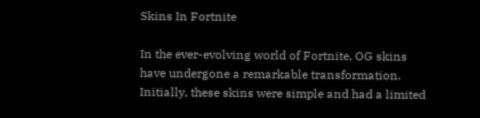Skins In Fortnite

In the ever-evolving world of Fortnite, OG skins have undergone a remarkable transformation. Initially, these skins were simple and had a limited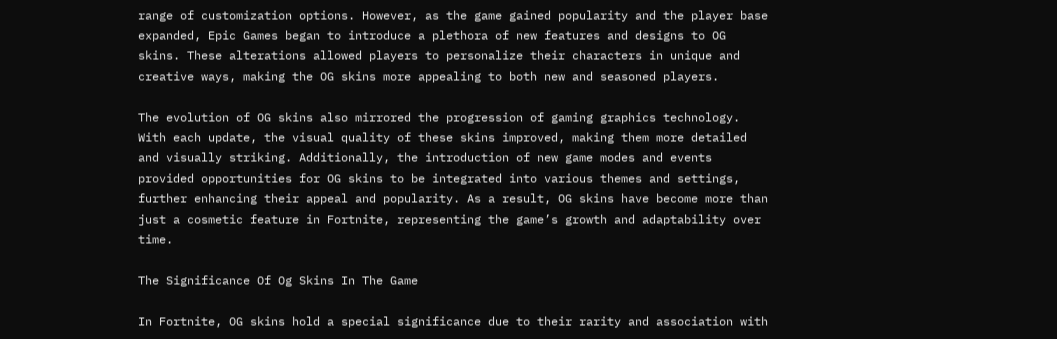range of customization options. However, as the game gained popularity and the player base expanded, Epic Games began to introduce a plethora of new features and designs to OG skins. These alterations allowed players to personalize their characters in unique and creative ways, making the OG skins more appealing to both new and seasoned players.

The evolution of OG skins also mirrored the progression of gaming graphics technology. With each update, the visual quality of these skins improved, making them more detailed and visually striking. Additionally, the introduction of new game modes and events provided opportunities for OG skins to be integrated into various themes and settings, further enhancing their appeal and popularity. As a result, OG skins have become more than just a cosmetic feature in Fortnite, representing the game’s growth and adaptability over time.

The Significance Of Og Skins In The Game

In Fortnite, OG skins hold a special significance due to their rarity and association with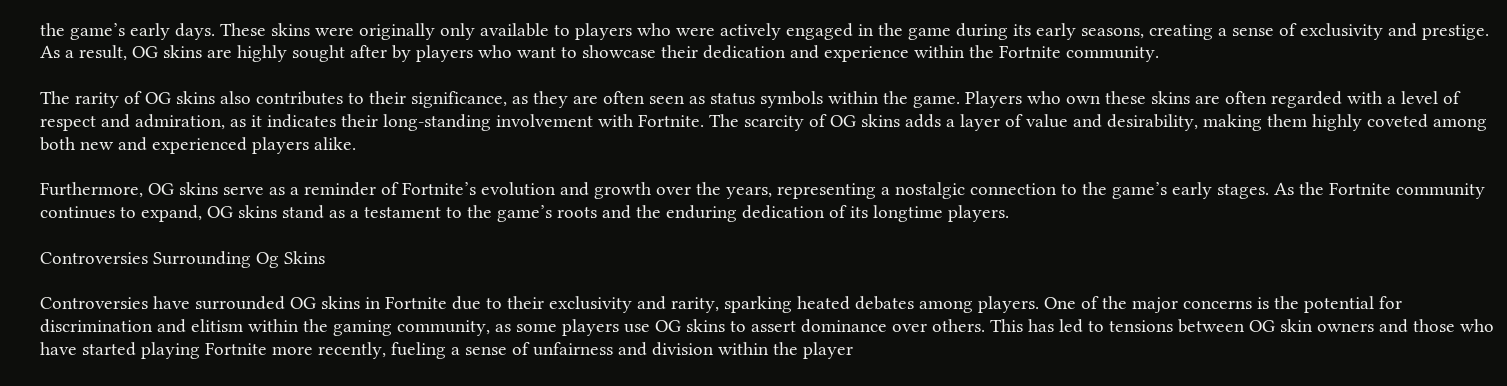the game’s early days. These skins were originally only available to players who were actively engaged in the game during its early seasons, creating a sense of exclusivity and prestige. As a result, OG skins are highly sought after by players who want to showcase their dedication and experience within the Fortnite community.

The rarity of OG skins also contributes to their significance, as they are often seen as status symbols within the game. Players who own these skins are often regarded with a level of respect and admiration, as it indicates their long-standing involvement with Fortnite. The scarcity of OG skins adds a layer of value and desirability, making them highly coveted among both new and experienced players alike.

Furthermore, OG skins serve as a reminder of Fortnite’s evolution and growth over the years, representing a nostalgic connection to the game’s early stages. As the Fortnite community continues to expand, OG skins stand as a testament to the game’s roots and the enduring dedication of its longtime players.

Controversies Surrounding Og Skins

Controversies have surrounded OG skins in Fortnite due to their exclusivity and rarity, sparking heated debates among players. One of the major concerns is the potential for discrimination and elitism within the gaming community, as some players use OG skins to assert dominance over others. This has led to tensions between OG skin owners and those who have started playing Fortnite more recently, fueling a sense of unfairness and division within the player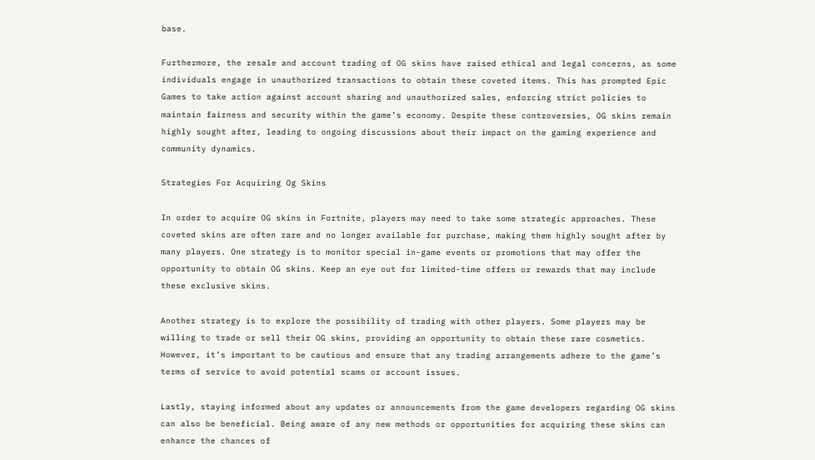base.

Furthermore, the resale and account trading of OG skins have raised ethical and legal concerns, as some individuals engage in unauthorized transactions to obtain these coveted items. This has prompted Epic Games to take action against account sharing and unauthorized sales, enforcing strict policies to maintain fairness and security within the game’s economy. Despite these controversies, OG skins remain highly sought after, leading to ongoing discussions about their impact on the gaming experience and community dynamics.

Strategies For Acquiring Og Skins

In order to acquire OG skins in Fortnite, players may need to take some strategic approaches. These coveted skins are often rare and no longer available for purchase, making them highly sought after by many players. One strategy is to monitor special in-game events or promotions that may offer the opportunity to obtain OG skins. Keep an eye out for limited-time offers or rewards that may include these exclusive skins.

Another strategy is to explore the possibility of trading with other players. Some players may be willing to trade or sell their OG skins, providing an opportunity to obtain these rare cosmetics. However, it’s important to be cautious and ensure that any trading arrangements adhere to the game’s terms of service to avoid potential scams or account issues.

Lastly, staying informed about any updates or announcements from the game developers regarding OG skins can also be beneficial. Being aware of any new methods or opportunities for acquiring these skins can enhance the chances of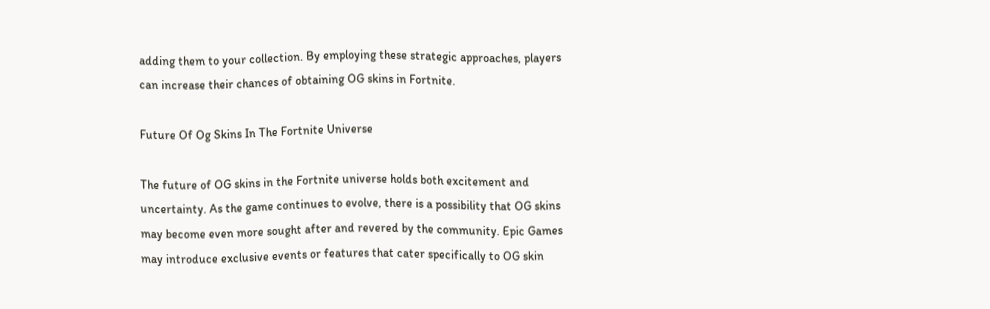adding them to your collection. By employing these strategic approaches, players can increase their chances of obtaining OG skins in Fortnite.

Future Of Og Skins In The Fortnite Universe

The future of OG skins in the Fortnite universe holds both excitement and uncertainty. As the game continues to evolve, there is a possibility that OG skins may become even more sought after and revered by the community. Epic Games may introduce exclusive events or features that cater specifically to OG skin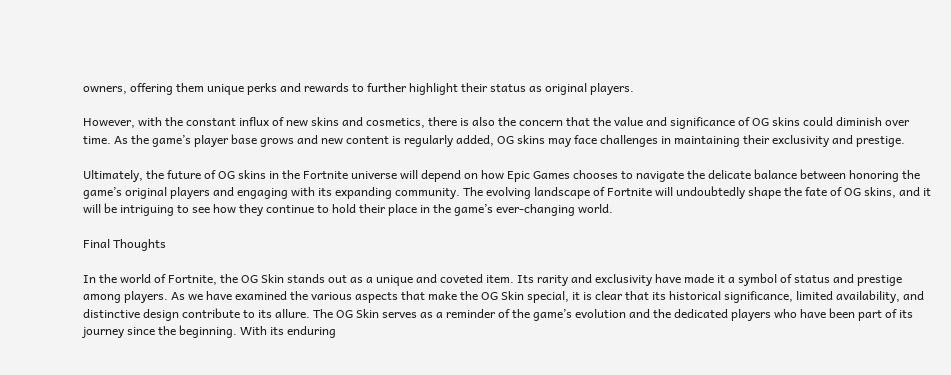owners, offering them unique perks and rewards to further highlight their status as original players.

However, with the constant influx of new skins and cosmetics, there is also the concern that the value and significance of OG skins could diminish over time. As the game’s player base grows and new content is regularly added, OG skins may face challenges in maintaining their exclusivity and prestige.

Ultimately, the future of OG skins in the Fortnite universe will depend on how Epic Games chooses to navigate the delicate balance between honoring the game’s original players and engaging with its expanding community. The evolving landscape of Fortnite will undoubtedly shape the fate of OG skins, and it will be intriguing to see how they continue to hold their place in the game’s ever-changing world.

Final Thoughts

In the world of Fortnite, the OG Skin stands out as a unique and coveted item. Its rarity and exclusivity have made it a symbol of status and prestige among players. As we have examined the various aspects that make the OG Skin special, it is clear that its historical significance, limited availability, and distinctive design contribute to its allure. The OG Skin serves as a reminder of the game’s evolution and the dedicated players who have been part of its journey since the beginning. With its enduring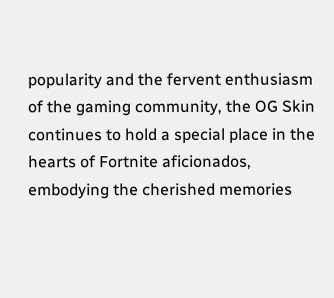popularity and the fervent enthusiasm of the gaming community, the OG Skin continues to hold a special place in the hearts of Fortnite aficionados, embodying the cherished memories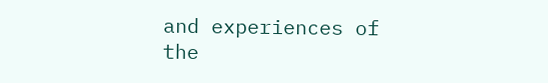and experiences of the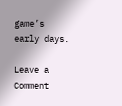game’s early days.

Leave a Comment